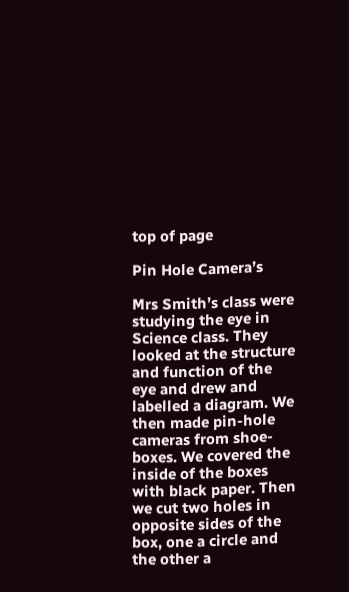top of page

Pin Hole Camera’s

Mrs Smith’s class were studying the eye in Science class. They looked at the structure and function of the eye and drew and labelled a diagram. We then made pin-hole cameras from shoe-boxes. We covered the inside of the boxes with black paper. Then we cut two holes in opposite sides of the box, one a circle and the other a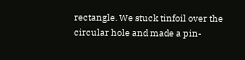rectangle. We stuck tinfoil over the circular hole and made a pin-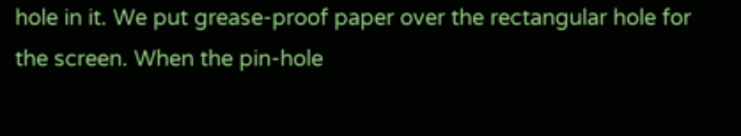hole in it. We put grease-proof paper over the rectangular hole for the screen. When the pin-hole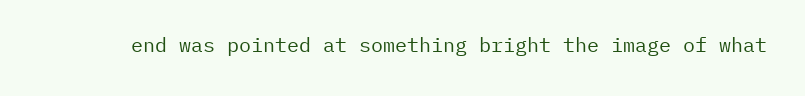end was pointed at something bright the image of what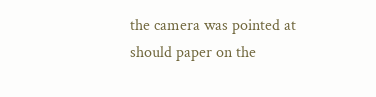the camera was pointed at should paper on the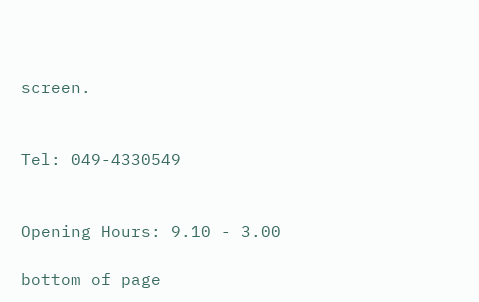screen.


Tel: 049-4330549


Opening Hours: 9.10 - 3.00

bottom of page